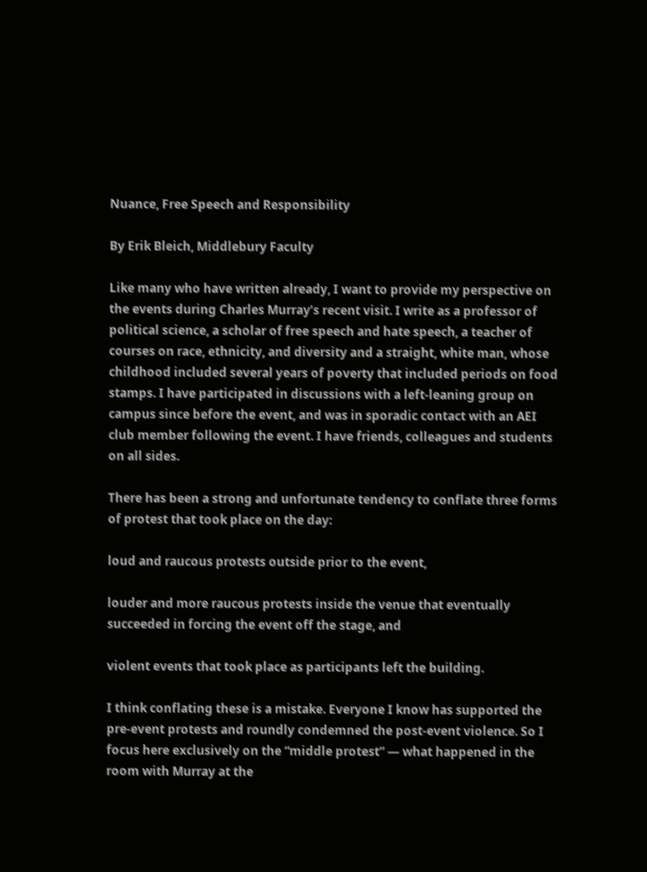Nuance, Free Speech and Responsibility

By Erik Bleich, Middlebury Faculty

Like many who have written already, I want to provide my perspective on the events during Charles Murray’s recent visit. I write as a professor of political science, a scholar of free speech and hate speech, a teacher of courses on race, ethnicity, and diversity and a straight, white man, whose childhood included several years of poverty that included periods on food stamps. I have participated in discussions with a left-leaning group on campus since before the event, and was in sporadic contact with an AEI club member following the event. I have friends, colleagues and students on all sides.

There has been a strong and unfortunate tendency to conflate three forms of protest that took place on the day:

loud and raucous protests outside prior to the event,

louder and more raucous protests inside the venue that eventually succeeded in forcing the event off the stage, and

violent events that took place as participants left the building.

I think conflating these is a mistake. Everyone I know has supported the pre-event protests and roundly condemned the post-event violence. So I focus here exclusively on the “middle protest” — what happened in the room with Murray at the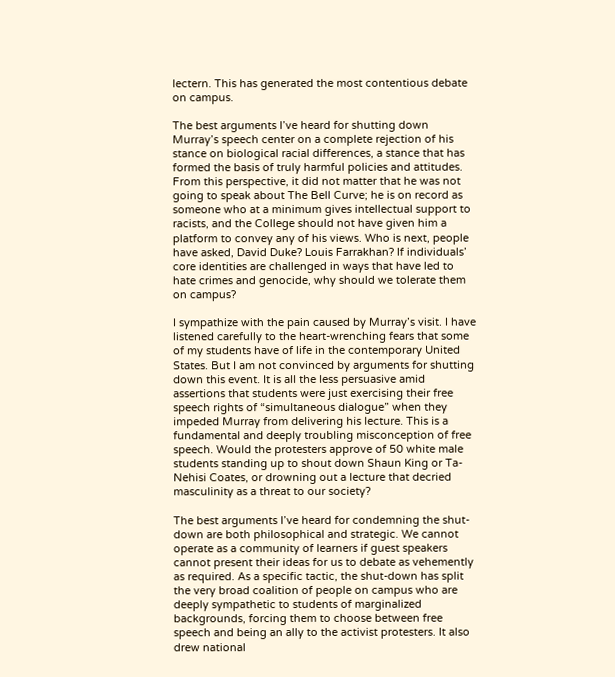lectern. This has generated the most contentious debate on campus.

The best arguments I’ve heard for shutting down Murray’s speech center on a complete rejection of his stance on biological racial differences, a stance that has formed the basis of truly harmful policies and attitudes. From this perspective, it did not matter that he was not going to speak about The Bell Curve; he is on record as someone who at a minimum gives intellectual support to racists, and the College should not have given him a platform to convey any of his views. Who is next, people have asked, David Duke? Louis Farrakhan? If individuals’ core identities are challenged in ways that have led to hate crimes and genocide, why should we tolerate them on campus?

I sympathize with the pain caused by Murray’s visit. I have listened carefully to the heart-wrenching fears that some of my students have of life in the contemporary United States. But I am not convinced by arguments for shutting down this event. It is all the less persuasive amid assertions that students were just exercising their free speech rights of “simultaneous dialogue” when they impeded Murray from delivering his lecture. This is a fundamental and deeply troubling misconception of free speech. Would the protesters approve of 50 white male students standing up to shout down Shaun King or Ta-Nehisi Coates, or drowning out a lecture that decried masculinity as a threat to our society?

The best arguments I’ve heard for condemning the shut-down are both philosophical and strategic. We cannot operate as a community of learners if guest speakers cannot present their ideas for us to debate as vehemently as required. As a specific tactic, the shut-down has split the very broad coalition of people on campus who are deeply sympathetic to students of marginalized backgrounds, forcing them to choose between free speech and being an ally to the activist protesters. It also drew national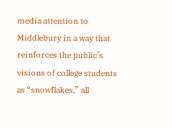media attention to Middlebury in a way that reinforces the public’s visions of college students as “snowflakes,” all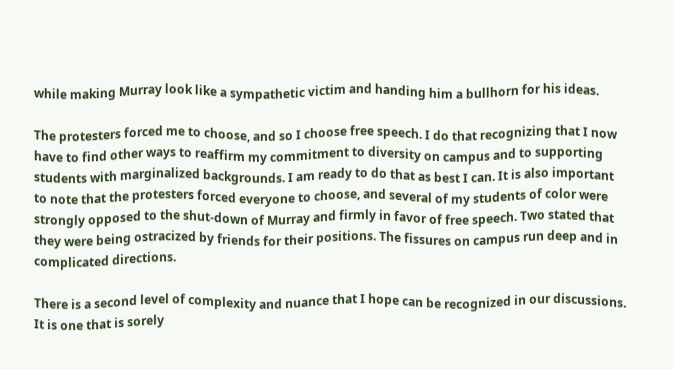while making Murray look like a sympathetic victim and handing him a bullhorn for his ideas.

The protesters forced me to choose, and so I choose free speech. I do that recognizing that I now have to find other ways to reaffirm my commitment to diversity on campus and to supporting students with marginalized backgrounds. I am ready to do that as best I can. It is also important to note that the protesters forced everyone to choose, and several of my students of color were strongly opposed to the shut-down of Murray and firmly in favor of free speech. Two stated that they were being ostracized by friends for their positions. The fissures on campus run deep and in complicated directions.

There is a second level of complexity and nuance that I hope can be recognized in our discussions. It is one that is sorely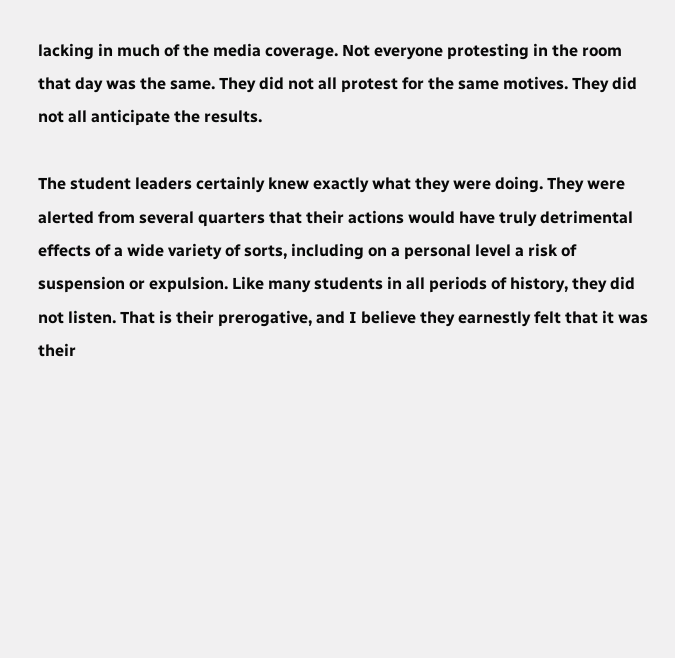lacking in much of the media coverage. Not everyone protesting in the room that day was the same. They did not all protest for the same motives. They did not all anticipate the results.

The student leaders certainly knew exactly what they were doing. They were alerted from several quarters that their actions would have truly detrimental effects of a wide variety of sorts, including on a personal level a risk of suspension or expulsion. Like many students in all periods of history, they did not listen. That is their prerogative, and I believe they earnestly felt that it was their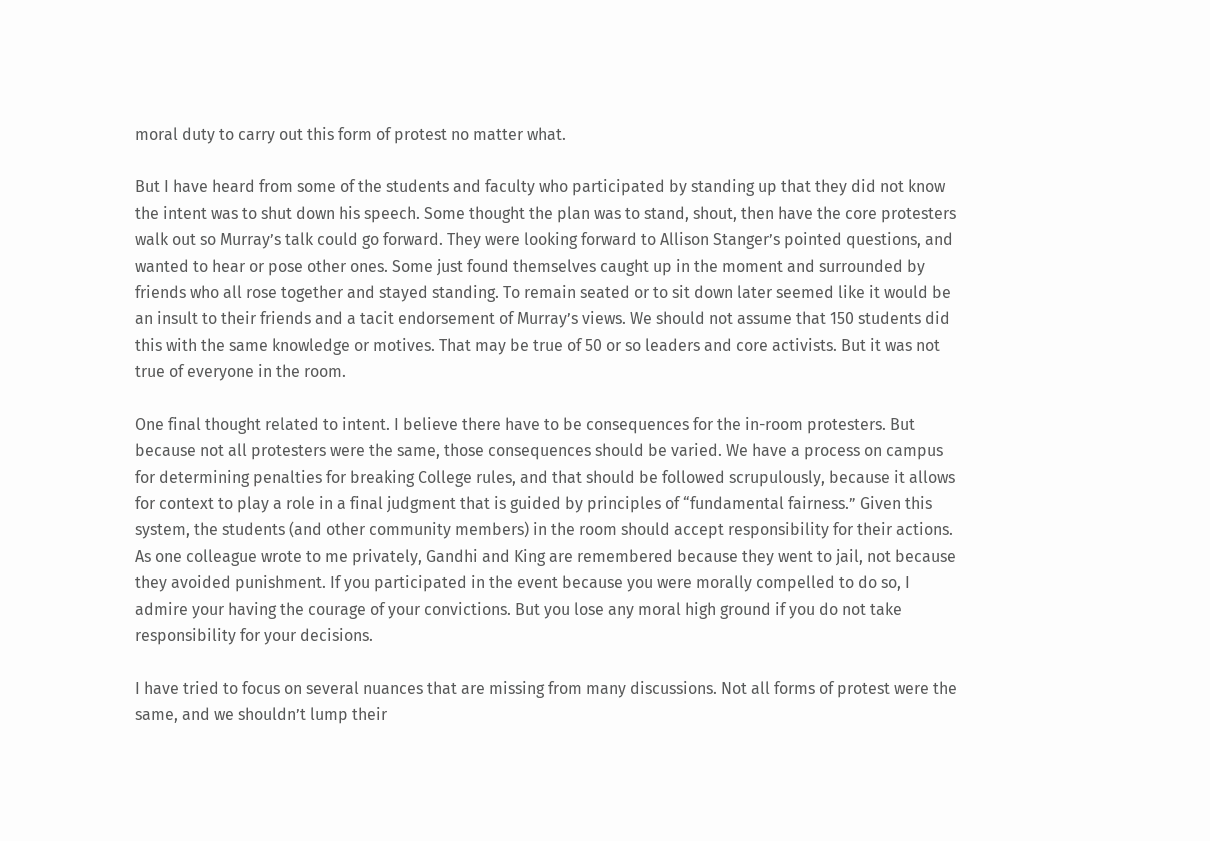moral duty to carry out this form of protest no matter what.

But I have heard from some of the students and faculty who participated by standing up that they did not know the intent was to shut down his speech. Some thought the plan was to stand, shout, then have the core protesters walk out so Murray’s talk could go forward. They were looking forward to Allison Stanger’s pointed questions, and wanted to hear or pose other ones. Some just found themselves caught up in the moment and surrounded by friends who all rose together and stayed standing. To remain seated or to sit down later seemed like it would be an insult to their friends and a tacit endorsement of Murray’s views. We should not assume that 150 students did this with the same knowledge or motives. That may be true of 50 or so leaders and core activists. But it was not true of everyone in the room.

One final thought related to intent. I believe there have to be consequences for the in-room protesters. But because not all protesters were the same, those consequences should be varied. We have a process on campus for determining penalties for breaking College rules, and that should be followed scrupulously, because it allows for context to play a role in a final judgment that is guided by principles of “fundamental fairness.” Given this system, the students (and other community members) in the room should accept responsibility for their actions. As one colleague wrote to me privately, Gandhi and King are remembered because they went to jail, not because they avoided punishment. If you participated in the event because you were morally compelled to do so, I admire your having the courage of your convictions. But you lose any moral high ground if you do not take responsibility for your decisions.

I have tried to focus on several nuances that are missing from many discussions. Not all forms of protest were the same, and we shouldn’t lump their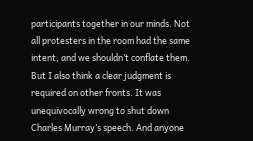participants together in our minds. Not all protesters in the room had the same intent, and we shouldn’t conflate them. But I also think a clear judgment is required on other fronts. It was unequivocally wrong to shut down Charles Murray’s speech. And anyone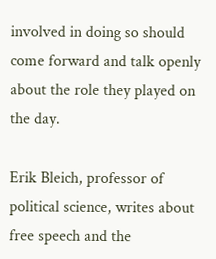involved in doing so should come forward and talk openly about the role they played on the day.

Erik Bleich, professor of political science, writes about free speech and the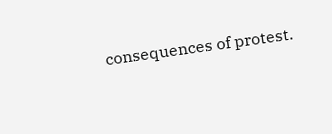consequences of protest.